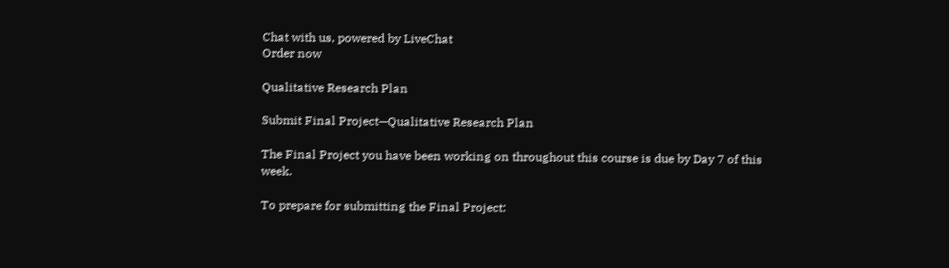Chat with us, powered by LiveChat
Order now

Qualitative Research Plan

Submit Final Project—Qualitative Research Plan

The Final Project you have been working on throughout this course is due by Day 7 of this week.

To prepare for submitting the Final Project: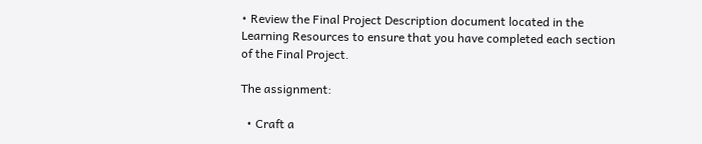• Review the Final Project Description document located in the Learning Resources to ensure that you have completed each section of the Final Project.

The assignment:

  • Craft a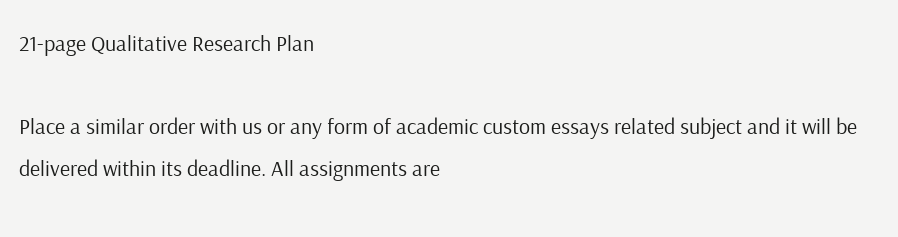21-page Qualitative Research Plan

Place a similar order with us or any form of academic custom essays related subject and it will be delivered within its deadline. All assignments are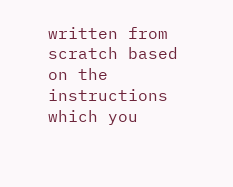written from scratch based on the instructions which you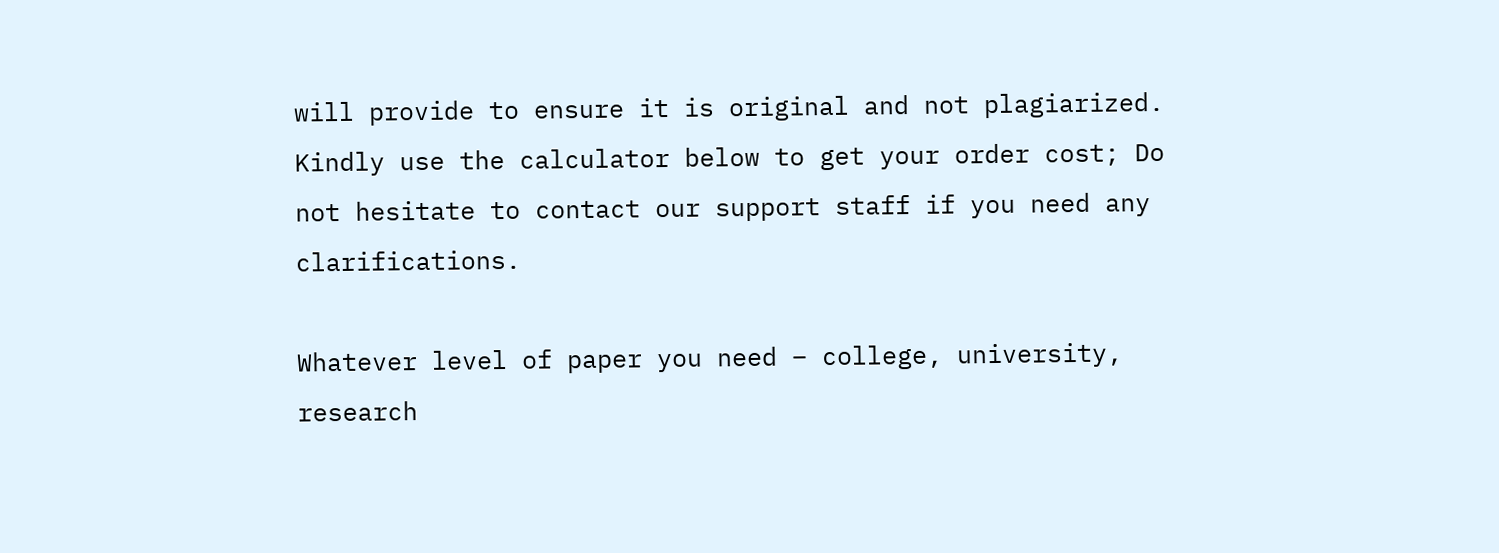will provide to ensure it is original and not plagiarized. Kindly use the calculator below to get your order cost; Do not hesitate to contact our support staff if you need any clarifications.

Whatever level of paper you need – college, university, research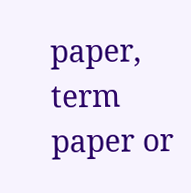paper, term paper or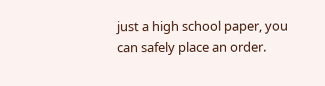just a high school paper, you can safely place an order.